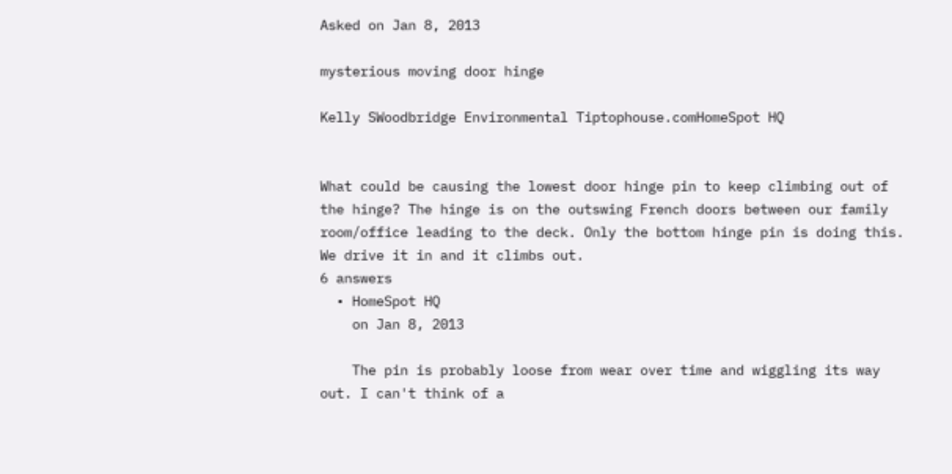Asked on Jan 8, 2013

mysterious moving door hinge

Kelly SWoodbridge Environmental Tiptophouse.comHomeSpot HQ


What could be causing the lowest door hinge pin to keep climbing out of the hinge? The hinge is on the outswing French doors between our family room/office leading to the deck. Only the bottom hinge pin is doing this. We drive it in and it climbs out.
6 answers
  • HomeSpot HQ
    on Jan 8, 2013

    The pin is probably loose from wear over time and wiggling its way out. I can't think of a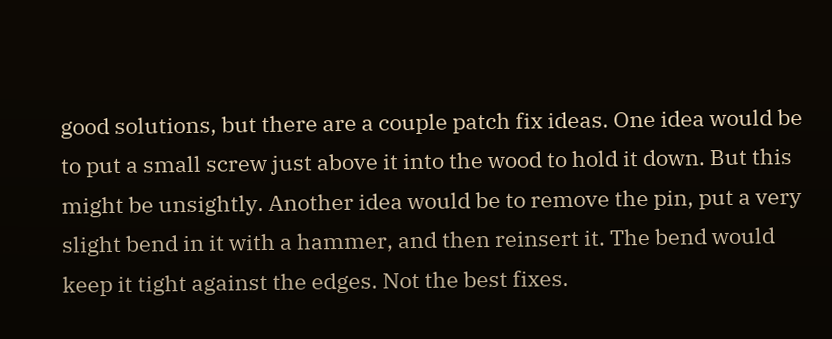good solutions, but there are a couple patch fix ideas. One idea would be to put a small screw just above it into the wood to hold it down. But this might be unsightly. Another idea would be to remove the pin, put a very slight bend in it with a hammer, and then reinsert it. The bend would keep it tight against the edges. Not the best fixes.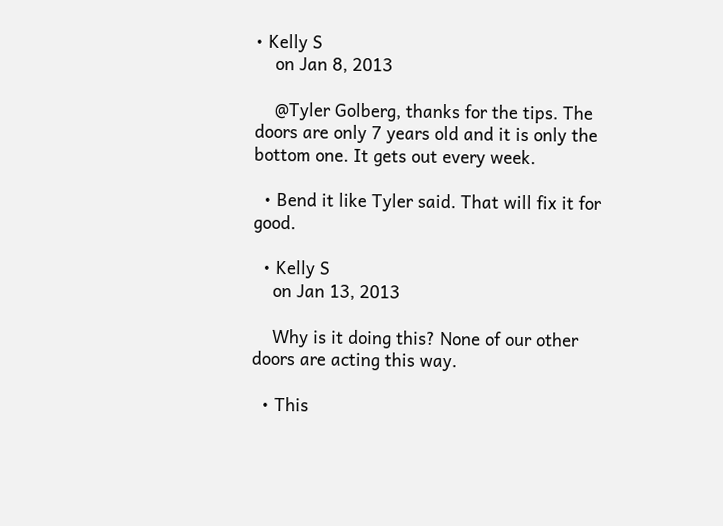• Kelly S
    on Jan 8, 2013

    @Tyler Golberg, thanks for the tips. The doors are only 7 years old and it is only the bottom one. It gets out every week.

  • Bend it like Tyler said. That will fix it for good.

  • Kelly S
    on Jan 13, 2013

    Why is it doing this? None of our other doors are acting this way.

  • This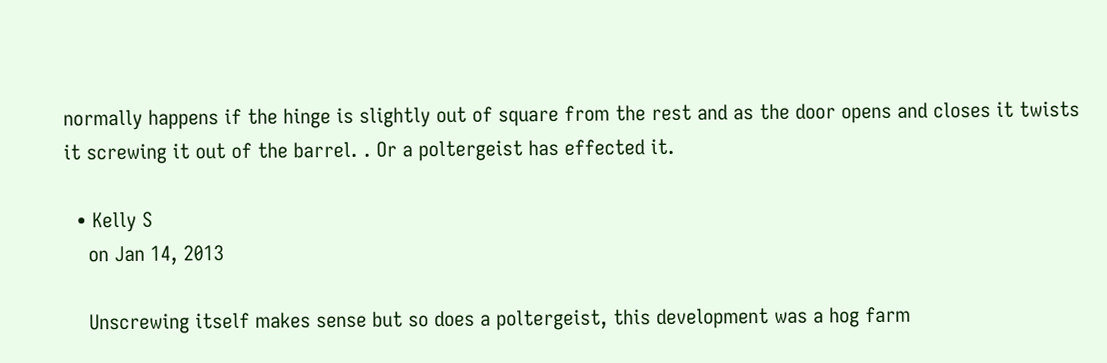normally happens if the hinge is slightly out of square from the rest and as the door opens and closes it twists it screwing it out of the barrel. . Or a poltergeist has effected it.

  • Kelly S
    on Jan 14, 2013

    Unscrewing itself makes sense but so does a poltergeist, this development was a hog farm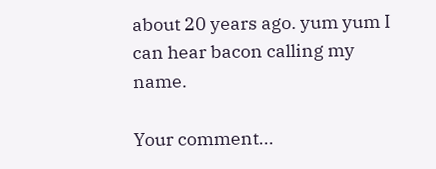about 20 years ago. yum yum I can hear bacon calling my name.

Your comment...